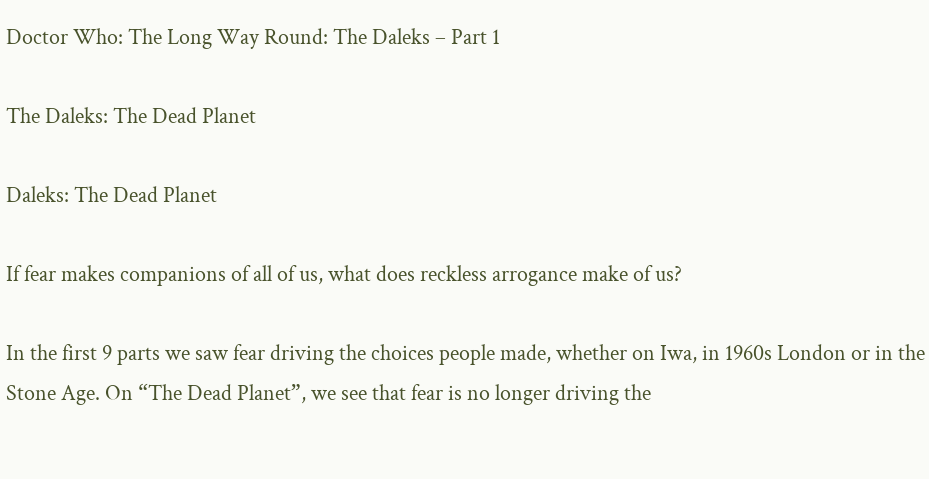Doctor Who: The Long Way Round: The Daleks – Part 1

The Daleks: The Dead Planet

Daleks: The Dead Planet

If fear makes companions of all of us, what does reckless arrogance make of us?

In the first 9 parts we saw fear driving the choices people made, whether on Iwa, in 1960s London or in the Stone Age. On “The Dead Planet”, we see that fear is no longer driving the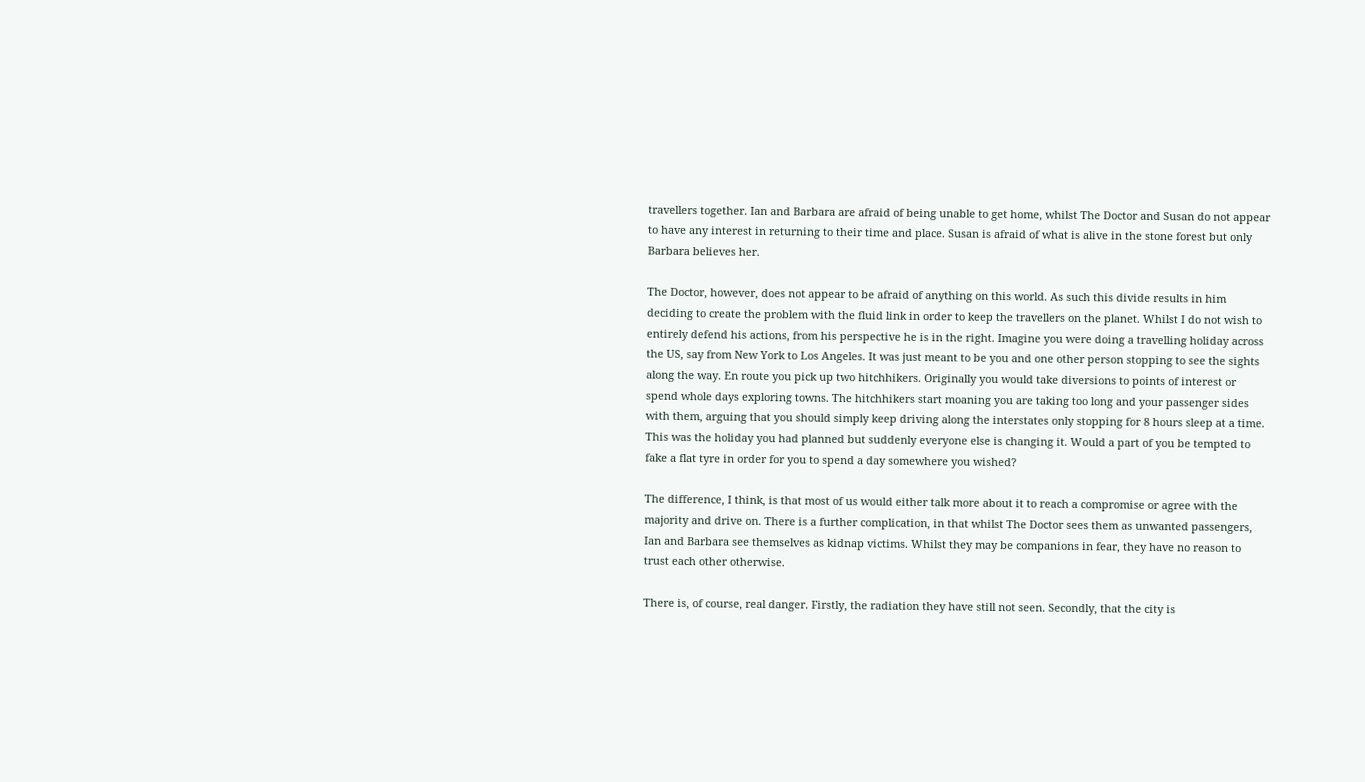travellers together. Ian and Barbara are afraid of being unable to get home, whilst The Doctor and Susan do not appear to have any interest in returning to their time and place. Susan is afraid of what is alive in the stone forest but only Barbara believes her.

The Doctor, however, does not appear to be afraid of anything on this world. As such this divide results in him deciding to create the problem with the fluid link in order to keep the travellers on the planet. Whilst I do not wish to entirely defend his actions, from his perspective he is in the right. Imagine you were doing a travelling holiday across the US, say from New York to Los Angeles. It was just meant to be you and one other person stopping to see the sights along the way. En route you pick up two hitchhikers. Originally you would take diversions to points of interest or spend whole days exploring towns. The hitchhikers start moaning you are taking too long and your passenger sides with them, arguing that you should simply keep driving along the interstates only stopping for 8 hours sleep at a time. This was the holiday you had planned but suddenly everyone else is changing it. Would a part of you be tempted to fake a flat tyre in order for you to spend a day somewhere you wished?

The difference, I think, is that most of us would either talk more about it to reach a compromise or agree with the majority and drive on. There is a further complication, in that whilst The Doctor sees them as unwanted passengers, Ian and Barbara see themselves as kidnap victims. Whilst they may be companions in fear, they have no reason to trust each other otherwise.

There is, of course, real danger. Firstly, the radiation they have still not seen. Secondly, that the city is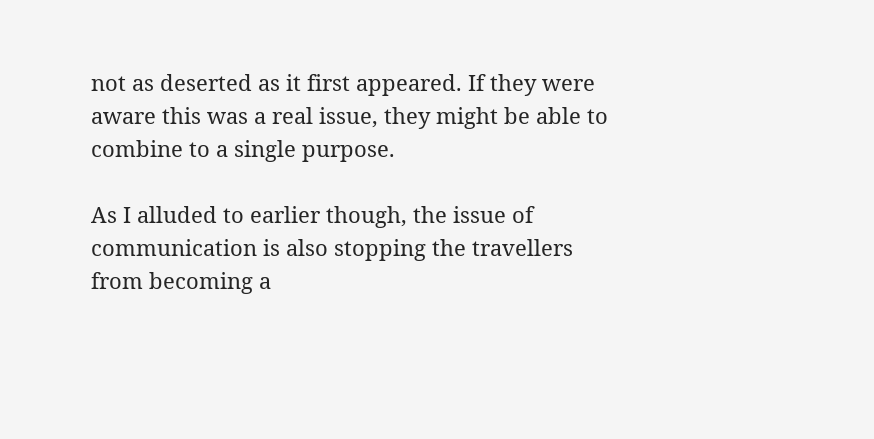not as deserted as it first appeared. If they were aware this was a real issue, they might be able to combine to a single purpose.

As I alluded to earlier though, the issue of communication is also stopping the travellers from becoming a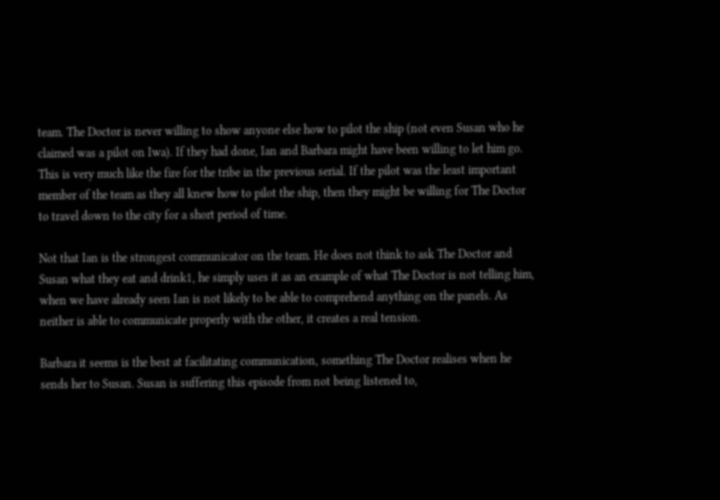team. The Doctor is never willing to show anyone else how to pilot the ship (not even Susan who he claimed was a pilot on Iwa). If they had done, Ian and Barbara might have been willing to let him go. This is very much like the fire for the tribe in the previous serial. If the pilot was the least important member of the team as they all knew how to pilot the ship, then they might be willing for The Doctor to travel down to the city for a short period of time.

Not that Ian is the strongest communicator on the team. He does not think to ask The Doctor and Susan what they eat and drink1, he simply uses it as an example of what The Doctor is not telling him, when we have already seen Ian is not likely to be able to comprehend anything on the panels. As neither is able to communicate properly with the other, it creates a real tension.

Barbara it seems is the best at facilitating communication, something The Doctor realises when he sends her to Susan. Susan is suffering this episode from not being listened to,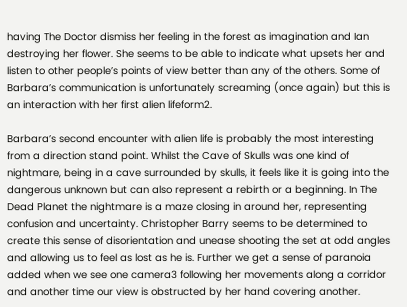having The Doctor dismiss her feeling in the forest as imagination and Ian destroying her flower. She seems to be able to indicate what upsets her and listen to other people’s points of view better than any of the others. Some of Barbara’s communication is unfortunately screaming (once again) but this is an interaction with her first alien lifeform2.

Barbara’s second encounter with alien life is probably the most interesting from a direction stand point. Whilst the Cave of Skulls was one kind of nightmare, being in a cave surrounded by skulls, it feels like it is going into the dangerous unknown but can also represent a rebirth or a beginning. In The Dead Planet the nightmare is a maze closing in around her, representing confusion and uncertainty. Christopher Barry seems to be determined to create this sense of disorientation and unease shooting the set at odd angles and allowing us to feel as lost as he is. Further we get a sense of paranoia added when we see one camera3 following her movements along a corridor and another time our view is obstructed by her hand covering another.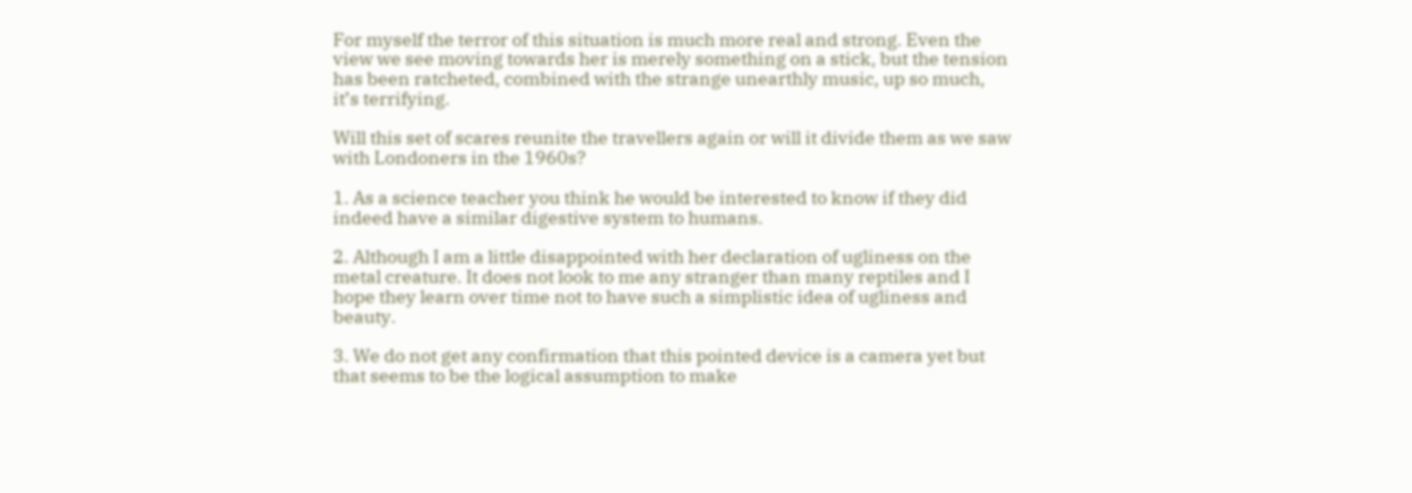For myself the terror of this situation is much more real and strong. Even the view we see moving towards her is merely something on a stick, but the tension has been ratcheted, combined with the strange unearthly music, up so much, it’s terrifying.

Will this set of scares reunite the travellers again or will it divide them as we saw with Londoners in the 1960s?

1. As a science teacher you think he would be interested to know if they did indeed have a similar digestive system to humans.

2. Although I am a little disappointed with her declaration of ugliness on the metal creature. It does not look to me any stranger than many reptiles and I hope they learn over time not to have such a simplistic idea of ugliness and beauty.

3. We do not get any confirmation that this pointed device is a camera yet but that seems to be the logical assumption to make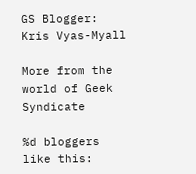GS Blogger: Kris Vyas-Myall

More from the world of Geek Syndicate

%d bloggers like this: